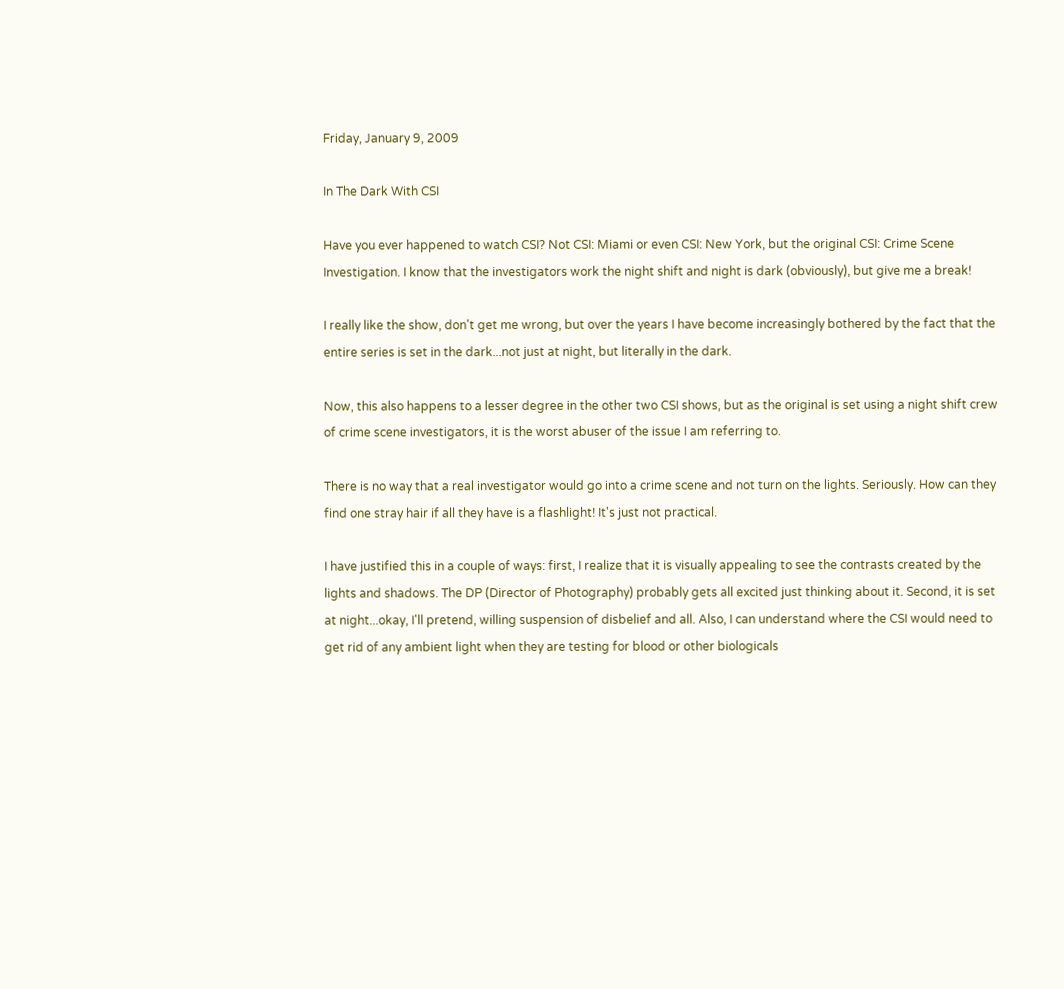Friday, January 9, 2009

In The Dark With CSI

Have you ever happened to watch CSI? Not CSI: Miami or even CSI: New York, but the original CSI: Crime Scene Investigation. I know that the investigators work the night shift and night is dark (obviously), but give me a break!

I really like the show, don't get me wrong, but over the years I have become increasingly bothered by the fact that the entire series is set in the dark...not just at night, but literally in the dark.

Now, this also happens to a lesser degree in the other two CSI shows, but as the original is set using a night shift crew of crime scene investigators, it is the worst abuser of the issue I am referring to.

There is no way that a real investigator would go into a crime scene and not turn on the lights. Seriously. How can they find one stray hair if all they have is a flashlight! It's just not practical.

I have justified this in a couple of ways: first, I realize that it is visually appealing to see the contrasts created by the lights and shadows. The DP (Director of Photography) probably gets all excited just thinking about it. Second, it is set at night...okay, I'll pretend, willing suspension of disbelief and all. Also, I can understand where the CSI would need to get rid of any ambient light when they are testing for blood or other biologicals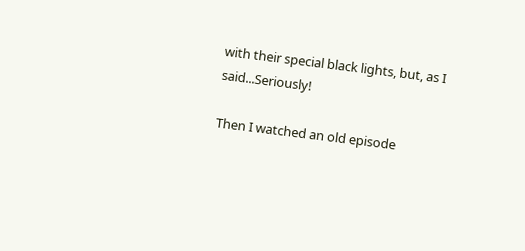with their special black lights, but, as I said...Seriously!

Then I watched an old episode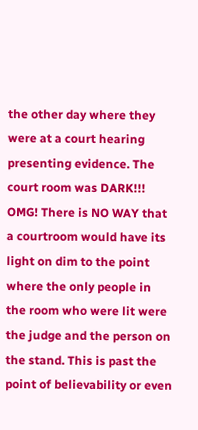the other day where they were at a court hearing presenting evidence. The court room was DARK!!! OMG! There is NO WAY that a courtroom would have its light on dim to the point where the only people in the room who were lit were the judge and the person on the stand. This is past the point of believability or even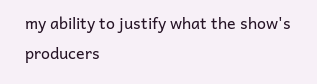my ability to justify what the show's producers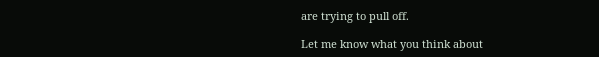are trying to pull off.

Let me know what you think about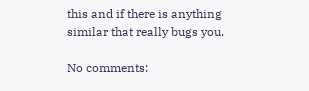this and if there is anything similar that really bugs you.

No comments: